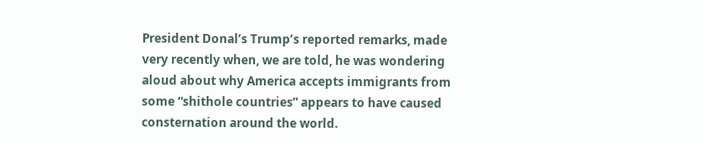President Donal’s Trump’s reported remarks, made very recently when, we are told, he was wondering aloud about why America accepts immigrants from some “shithole countries” appears to have caused consternation around the world.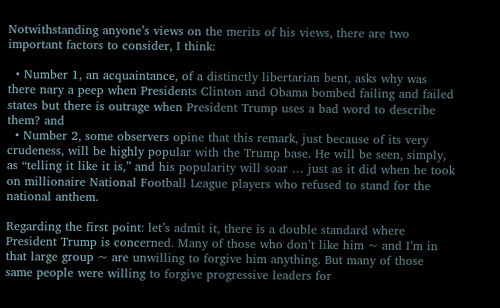Notwithstanding anyone’s views on the merits of his views, there are two important factors to consider, I think:

  • Number 1, an acquaintance, of a distinctly libertarian bent, asks why was there nary a peep when Presidents Clinton and Obama bombed failing and failed states but there is outrage when President Trump uses a bad word to describe them? and
  • Number 2, some observers opine that this remark, just because of its very crudeness, will be highly popular with the Trump base. He will be seen, simply, as “telling it like it is,” and his popularity will soar … just as it did when he took on millionaire National Football League players who refused to stand for the national anthem.

Regarding the first point: let’s admit it, there is a double standard where President Trump is concerned. Many of those who don’t like him ~ and I’m in that large group ~ are unwilling to forgive him anything. But many of those same people were willing to forgive progressive leaders for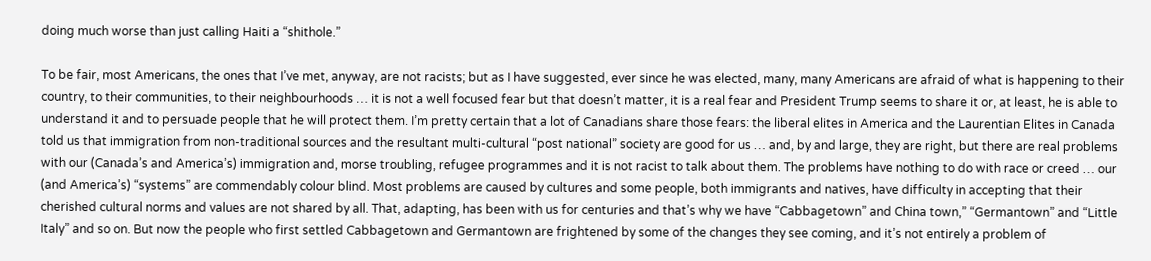doing much worse than just calling Haiti a “shithole.”

To be fair, most Americans, the ones that I’ve met, anyway, are not racists; but as I have suggested, ever since he was elected, many, many Americans are afraid of what is happening to their country, to their communities, to their neighbourhoods … it is not a well focused fear but that doesn’t matter, it is a real fear and President Trump seems to share it or, at least, he is able to understand it and to persuade people that he will protect them. I’m pretty certain that a lot of Canadians share those fears: the liberal elites in America and the Laurentian Elites in Canada told us that immigration from non-traditional sources and the resultant multi-cultural “post national” society are good for us … and, by and large, they are right, but there are real problems with our (Canada’s and America’s) immigration and, morse troubling, refugee programmes and it is not racist to talk about them. The problems have nothing to do with race or creed … our (and America’s) “systems” are commendably colour blind. Most problems are caused by cultures and some people, both immigrants and natives, have difficulty in accepting that their cherished cultural norms and values are not shared by all. That, adapting, has been with us for centuries and that’s why we have “Cabbagetown” and China town,” “Germantown” and “Little Italy” and so on. But now the people who first settled Cabbagetown and Germantown are frightened by some of the changes they see coming, and it’s not entirely a problem of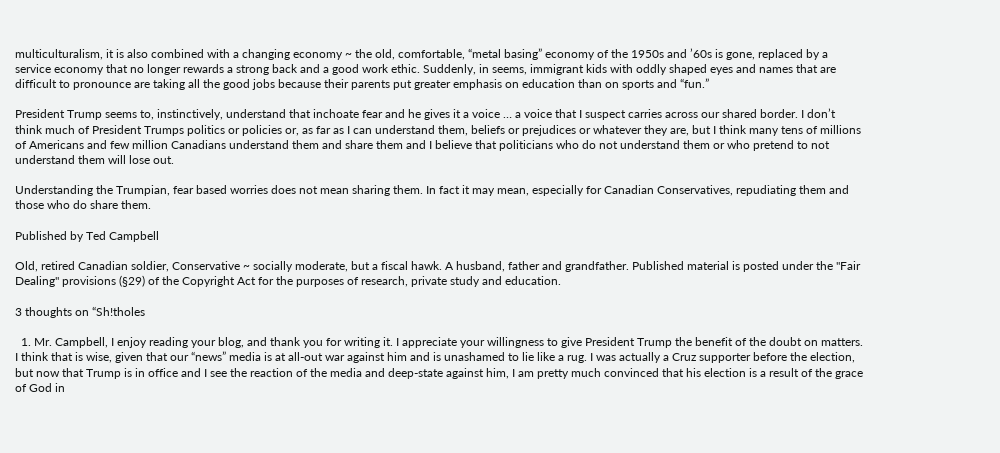multiculturalism, it is also combined with a changing economy ~ the old, comfortable, “metal basing” economy of the 1950s and ’60s is gone, replaced by a service economy that no longer rewards a strong back and a good work ethic. Suddenly, in seems, immigrant kids with oddly shaped eyes and names that are difficult to pronounce are taking all the good jobs because their parents put greater emphasis on education than on sports and “fun.”

President Trump seems to, instinctively, understand that inchoate fear and he gives it a voice … a voice that I suspect carries across our shared border. I don’t think much of President Trumps politics or policies or, as far as I can understand them, beliefs or prejudices or whatever they are, but I think many tens of millions of Americans and few million Canadians understand them and share them and I believe that politicians who do not understand them or who pretend to not understand them will lose out.

Understanding the Trumpian, fear based worries does not mean sharing them. In fact it may mean, especially for Canadian Conservatives, repudiating them and those who do share them.

Published by Ted Campbell

Old, retired Canadian soldier, Conservative ~ socially moderate, but a fiscal hawk. A husband, father and grandfather. Published material is posted under the "Fair Dealing" provisions (§29) of the Copyright Act for the purposes of research, private study and education.

3 thoughts on “Sh!tholes

  1. Mr. Campbell, I enjoy reading your blog, and thank you for writing it. I appreciate your willingness to give President Trump the benefit of the doubt on matters. I think that is wise, given that our “news” media is at all-out war against him and is unashamed to lie like a rug. I was actually a Cruz supporter before the election, but now that Trump is in office and I see the reaction of the media and deep-state against him, I am pretty much convinced that his election is a result of the grace of God in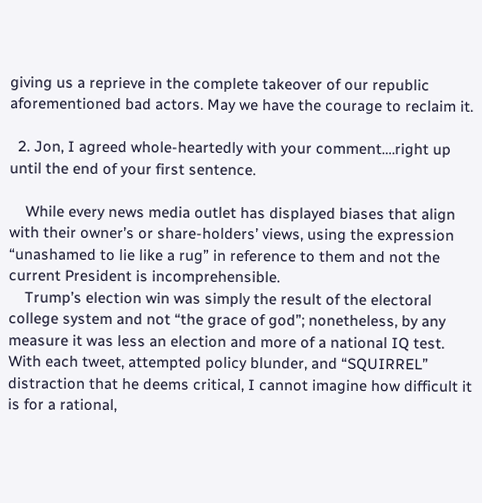giving us a reprieve in the complete takeover of our republic aforementioned bad actors. May we have the courage to reclaim it.

  2. Jon, I agreed whole-heartedly with your comment….right up until the end of your first sentence.

    While every news media outlet has displayed biases that align with their owner’s or share-holders’ views, using the expression “unashamed to lie like a rug” in reference to them and not the current President is incomprehensible.
    Trump’s election win was simply the result of the electoral college system and not “the grace of god”; nonetheless, by any measure it was less an election and more of a national IQ test. With each tweet, attempted policy blunder, and “SQUIRREL” distraction that he deems critical, I cannot imagine how difficult it is for a rational,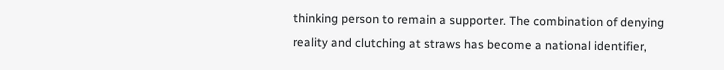thinking person to remain a supporter. The combination of denying reality and clutching at straws has become a national identifier,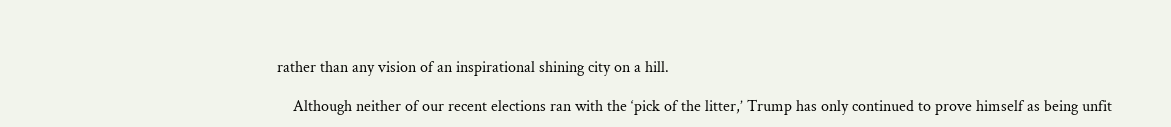rather than any vision of an inspirational shining city on a hill.

    Although neither of our recent elections ran with the ‘pick of the litter,’ Trump has only continued to prove himself as being unfit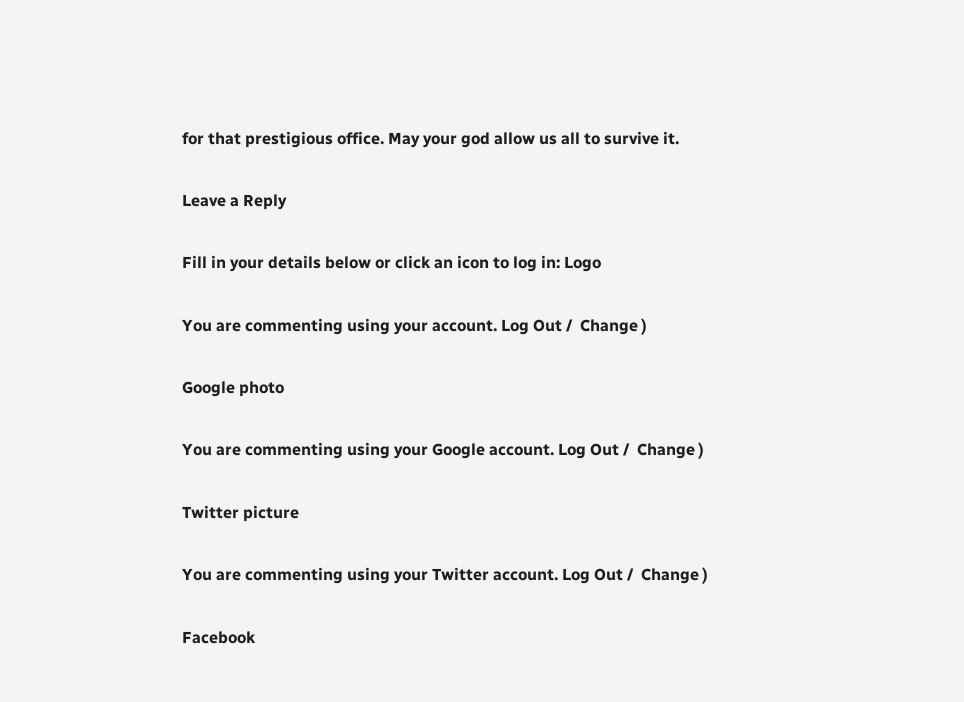for that prestigious office. May your god allow us all to survive it.

Leave a Reply

Fill in your details below or click an icon to log in: Logo

You are commenting using your account. Log Out /  Change )

Google photo

You are commenting using your Google account. Log Out /  Change )

Twitter picture

You are commenting using your Twitter account. Log Out /  Change )

Facebook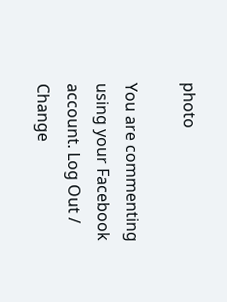photo

You are commenting using your Facebook account. Log Out /  Change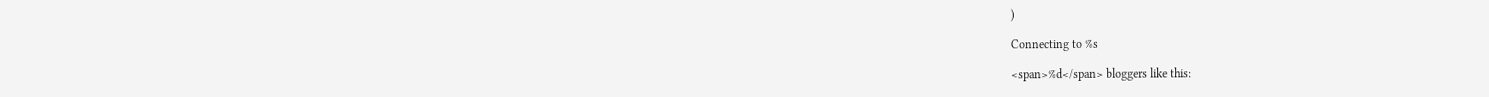)

Connecting to %s

<span>%d</span> bloggers like this: